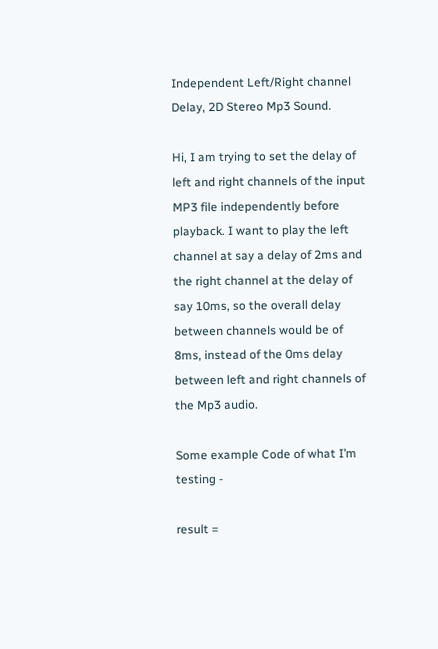Independent Left/Right channel Delay, 2D Stereo Mp3 Sound.

Hi, I am trying to set the delay of left and right channels of the input MP3 file independently before playback. I want to play the left channel at say a delay of 2ms and the right channel at the delay of say 10ms, so the overall delay between channels would be of 8ms, instead of the 0ms delay between left and right channels of the Mp3 audio.

Some example Code of what I’m testing -

result =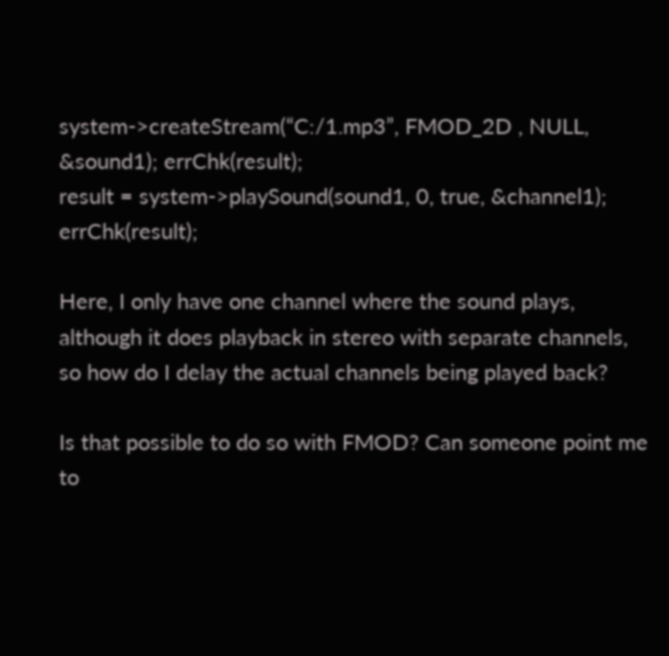system->createStream(“C:/1.mp3”, FMOD_2D , NULL, &sound1); errChk(result);
result = system->playSound(sound1, 0, true, &channel1); errChk(result);

Here, I only have one channel where the sound plays, although it does playback in stereo with separate channels, so how do I delay the actual channels being played back?

Is that possible to do so with FMOD? Can someone point me to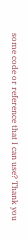some code or reference that I can use? Thank you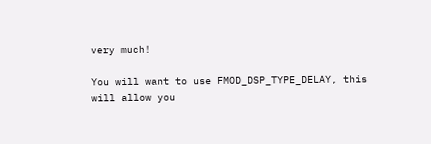very much!

You will want to use FMOD_DSP_TYPE_DELAY, this will allow you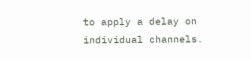to apply a delay on individual channels.